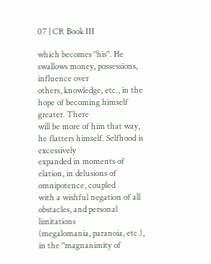07 | CR Book III

which becomes "his". He swallows money, possessions, influence over
others, knowledge, etc., in the hope of becoming himself greater. There
will be more of him that way, he flatters himself. Selfhood is excessively
expanded in moments of elation, in delusions of omnipotence, coupled
with a wishful negation of all obstacles, and personal limitations
(megalomania, paranoia, etc.), in the "magnanimity of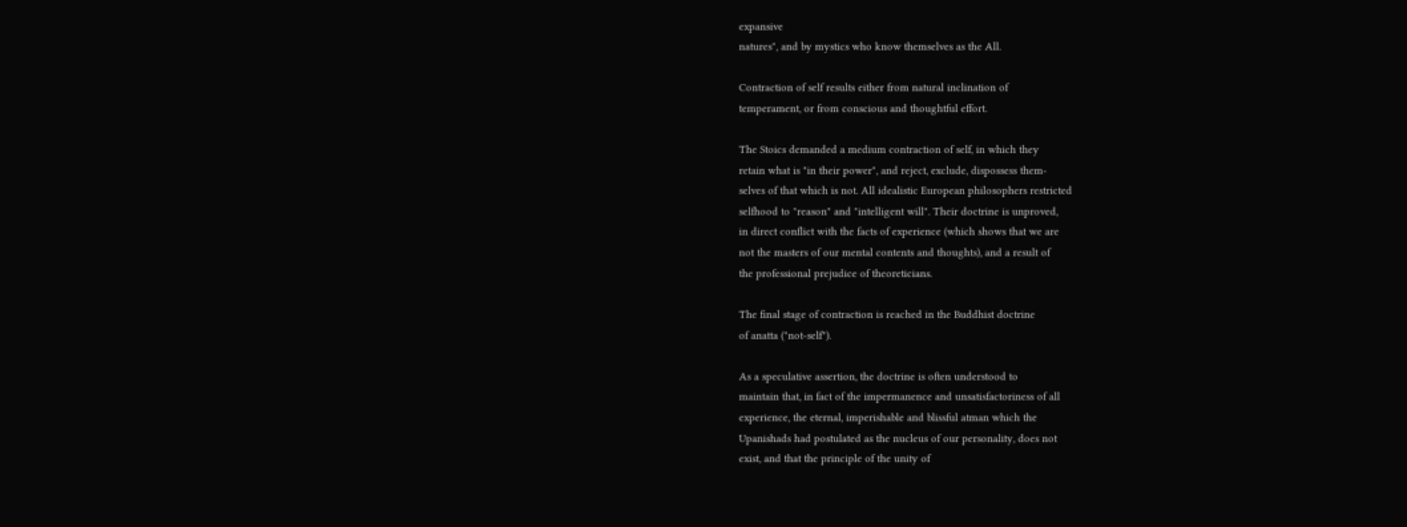expansive
natures", and by mystics who know themselves as the All.

Contraction of self results either from natural inclination of
temperament, or from conscious and thoughtful effort.

The Stoics demanded a medium contraction of self, in which they
retain what is "in their power", and reject, exclude, dispossess them-
selves of that which is not. All idealistic European philosophers restricted
selfhood to "reason" and "intelligent will". Their doctrine is unproved,
in direct conflict with the facts of experience (which shows that we are
not the masters of our mental contents and thoughts), and a result of
the professional prejudice of theoreticians.

The final stage of contraction is reached in the Buddhist doctrine
of anatta ("not-self").

As a speculative assertion, the doctrine is often understood to
maintain that, in fact of the impermanence and unsatisfactoriness of all
experience, the eternal, imperishable and blissful atman which the
Upanishads had postulated as the nucleus of our personality, does not
exist, and that the principle of the unity of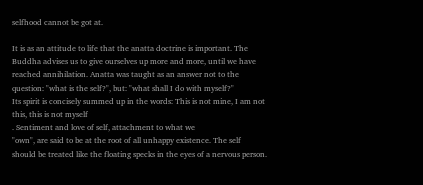selfhood cannot be got at.

It is as an attitude to life that the anatta doctrine is important. The
Buddha advises us to give ourselves up more and more, until we have
reached annihilation. Anatta was taught as an answer not to the
question: "what is the self?", but: "what shall I do with myself?"
Its spirit is concisely summed up in the words: This is not mine, I am not
this, this is not myself
. Sentiment and love of self, attachment to what we
"own", are said to be at the root of all unhappy existence. The self
should be treated like the floating specks in the eyes of a nervous person.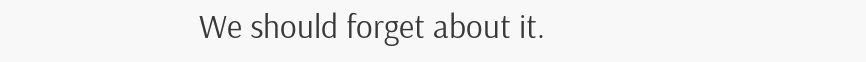We should forget about it.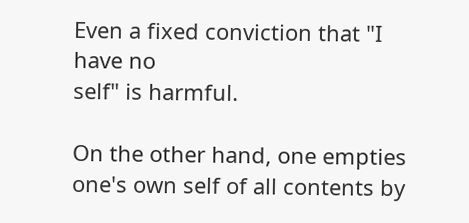Even a fixed conviction that "I have no
self" is harmful.

On the other hand, one empties one's own self of all contents by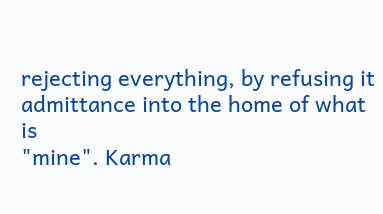rejecting everything, by refusing it admittance into the home of what is
"mine". Karma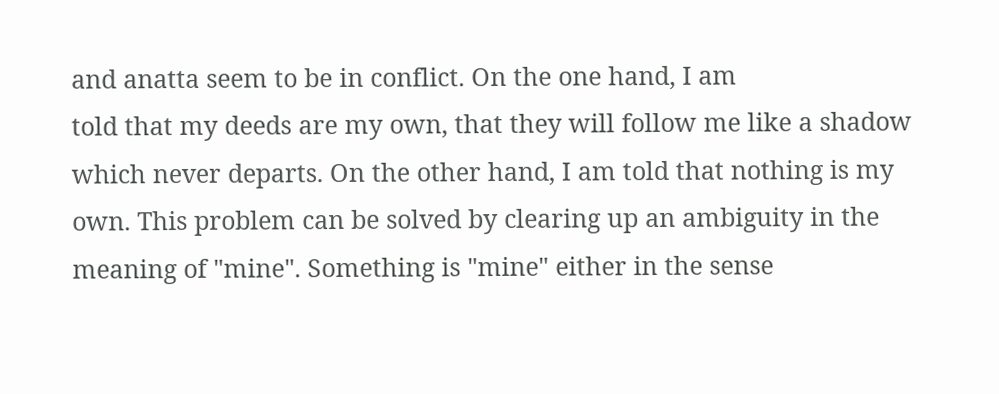and anatta seem to be in conflict. On the one hand, I am
told that my deeds are my own, that they will follow me like a shadow
which never departs. On the other hand, I am told that nothing is my
own. This problem can be solved by clearing up an ambiguity in the
meaning of "mine". Something is "mine" either in the sense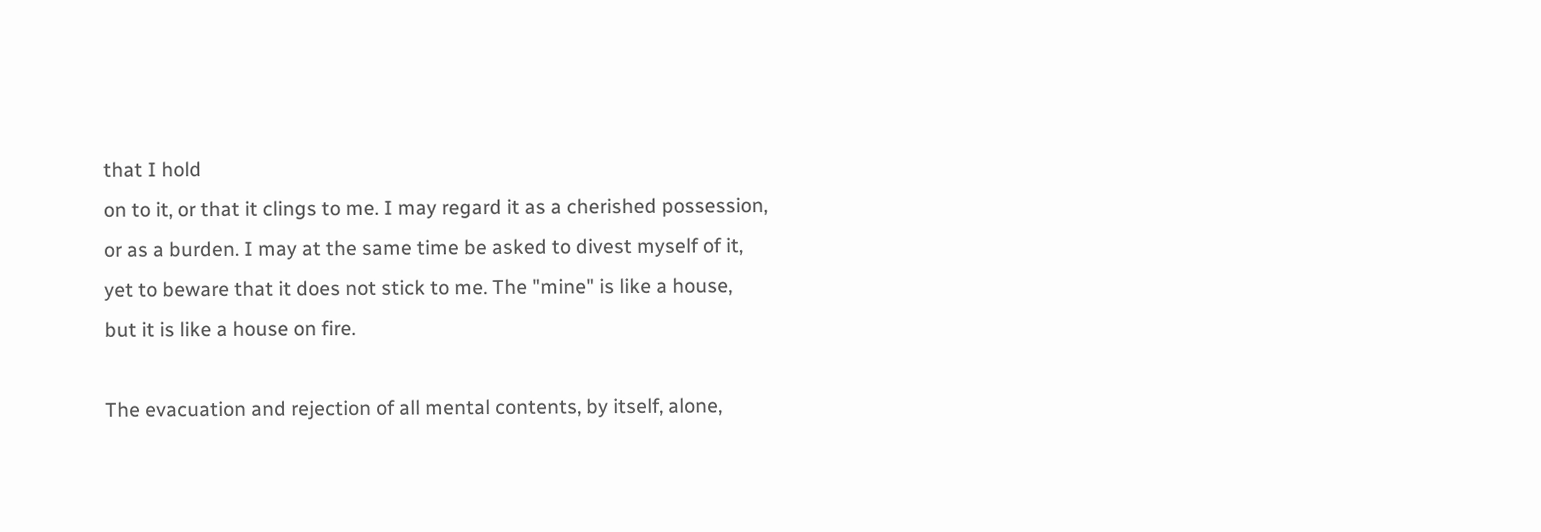that I hold
on to it, or that it clings to me. I may regard it as a cherished possession,
or as a burden. I may at the same time be asked to divest myself of it,
yet to beware that it does not stick to me. The "mine" is like a house,
but it is like a house on fire.

The evacuation and rejection of all mental contents, by itself, alone,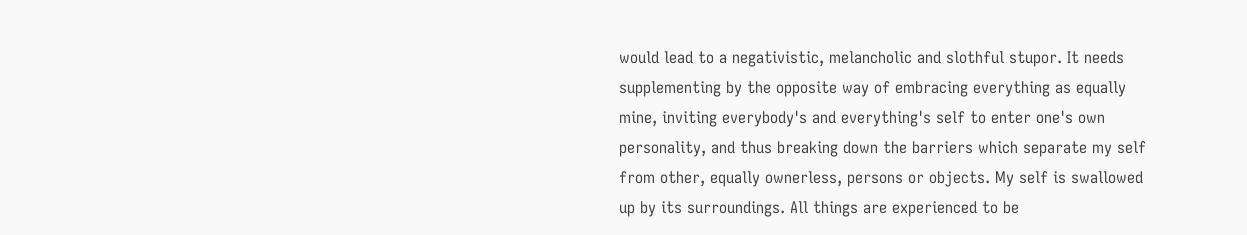would lead to a negativistic, melancholic and slothful stupor. It needs
supplementing by the opposite way of embracing everything as equally
mine, inviting everybody's and everything's self to enter one's own
personality, and thus breaking down the barriers which separate my self
from other, equally ownerless, persons or objects. My self is swallowed
up by its surroundings. All things are experienced to be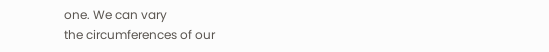one. We can vary
the circumferences of our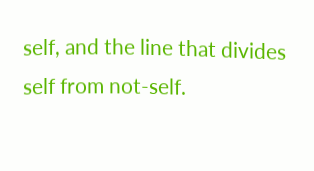self, and the line that divides self from not-self.